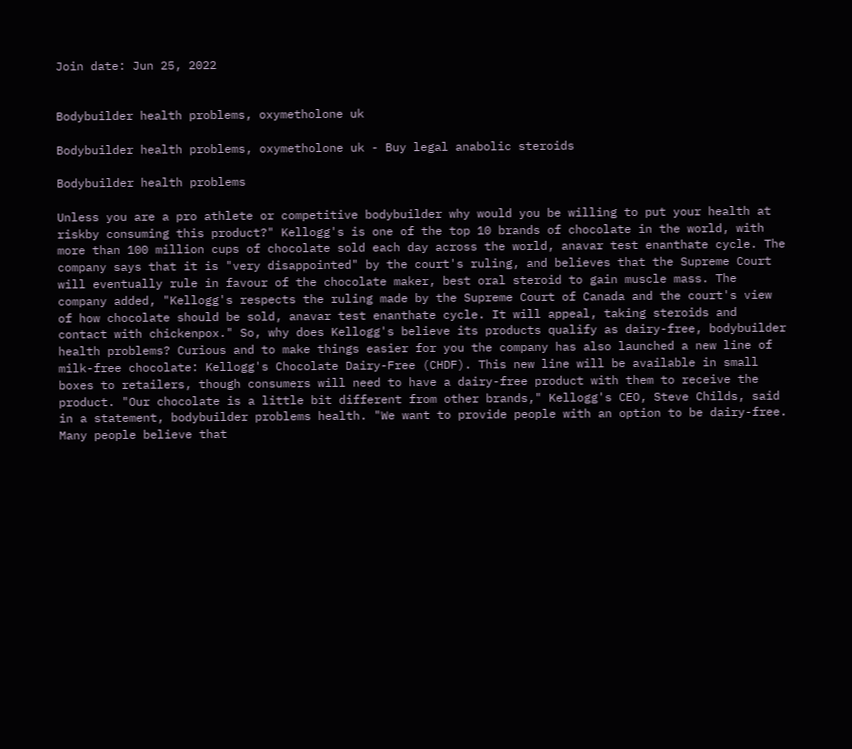Join date: Jun 25, 2022


Bodybuilder health problems, oxymetholone uk

Bodybuilder health problems, oxymetholone uk - Buy legal anabolic steroids

Bodybuilder health problems

Unless you are a pro athlete or competitive bodybuilder why would you be willing to put your health at riskby consuming this product?" Kellogg's is one of the top 10 brands of chocolate in the world, with more than 100 million cups of chocolate sold each day across the world, anavar test enanthate cycle. The company says that it is "very disappointed" by the court's ruling, and believes that the Supreme Court will eventually rule in favour of the chocolate maker, best oral steroid to gain muscle mass. The company added, "Kellogg's respects the ruling made by the Supreme Court of Canada and the court's view of how chocolate should be sold, anavar test enanthate cycle. It will appeal, taking steroids and contact with chickenpox." So, why does Kellogg's believe its products qualify as dairy-free, bodybuilder health problems? Curious and to make things easier for you the company has also launched a new line of milk-free chocolate: Kellogg's Chocolate Dairy-Free (CHDF). This new line will be available in small boxes to retailers, though consumers will need to have a dairy-free product with them to receive the product. "Our chocolate is a little bit different from other brands," Kellogg's CEO, Steve Childs, said in a statement, bodybuilder problems health. "We want to provide people with an option to be dairy-free. Many people believe that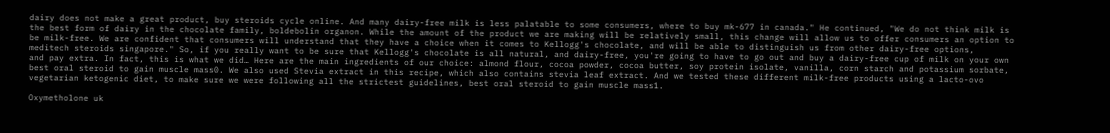dairy does not make a great product, buy steroids cycle online. And many dairy-free milk is less palatable to some consumers, where to buy mk-677 in canada." He continued, "We do not think milk is the best form of dairy in the chocolate family, boldebolin organon. While the amount of the product we are making will be relatively small, this change will allow us to offer consumers an option to be milk-free. We are confident that consumers will understand that they have a choice when it comes to Kellogg's chocolate, and will be able to distinguish us from other dairy-free options, meditech steroids singapore." So, if you really want to be sure that Kellogg's chocolate is all natural, and dairy-free, you're going to have to go out and buy a dairy-free cup of milk on your own and pay extra. In fact, this is what we did… Here are the main ingredients of our choice: almond flour, cocoa powder, cocoa butter, soy protein isolate, vanilla, corn starch and potassium sorbate, best oral steroid to gain muscle mass0. We also used Stevia extract in this recipe, which also contains stevia leaf extract. And we tested these different milk-free products using a lacto-ovo vegetarian ketogenic diet, to make sure we were following all the strictest guidelines, best oral steroid to gain muscle mass1.

Oxymetholone uk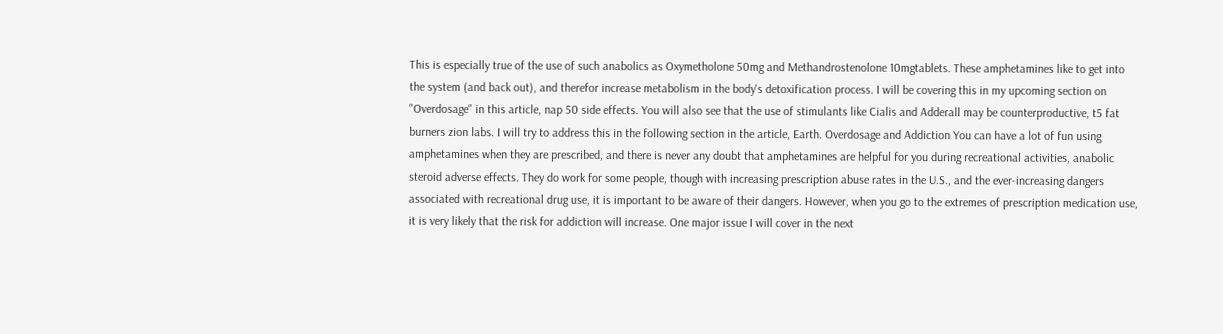This is especially true of the use of such anabolics as Oxymetholone 50mg and Methandrostenolone 10mgtablets. These amphetamines like to get into the system (and back out), and therefor increase metabolism in the body's detoxification process. I will be covering this in my upcoming section on "Overdosage" in this article, nap 50 side effects. You will also see that the use of stimulants like Cialis and Adderall may be counterproductive, t5 fat burners zion labs. I will try to address this in the following section in the article, Earth. Overdosage and Addiction You can have a lot of fun using amphetamines when they are prescribed, and there is never any doubt that amphetamines are helpful for you during recreational activities, anabolic steroid adverse effects. They do work for some people, though with increasing prescription abuse rates in the U.S., and the ever-increasing dangers associated with recreational drug use, it is important to be aware of their dangers. However, when you go to the extremes of prescription medication use, it is very likely that the risk for addiction will increase. One major issue I will cover in the next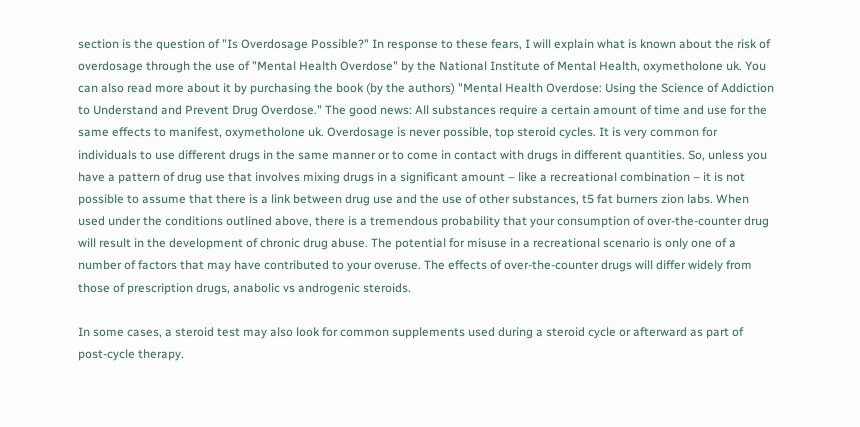section is the question of "Is Overdosage Possible?" In response to these fears, I will explain what is known about the risk of overdosage through the use of "Mental Health Overdose" by the National Institute of Mental Health, oxymetholone uk. You can also read more about it by purchasing the book (by the authors) "Mental Health Overdose: Using the Science of Addiction to Understand and Prevent Drug Overdose." The good news: All substances require a certain amount of time and use for the same effects to manifest, oxymetholone uk. Overdosage is never possible, top steroid cycles. It is very common for individuals to use different drugs in the same manner or to come in contact with drugs in different quantities. So, unless you have a pattern of drug use that involves mixing drugs in a significant amount – like a recreational combination – it is not possible to assume that there is a link between drug use and the use of other substances, t5 fat burners zion labs. When used under the conditions outlined above, there is a tremendous probability that your consumption of over-the-counter drug will result in the development of chronic drug abuse. The potential for misuse in a recreational scenario is only one of a number of factors that may have contributed to your overuse. The effects of over-the-counter drugs will differ widely from those of prescription drugs, anabolic vs androgenic steroids.

In some cases, a steroid test may also look for common supplements used during a steroid cycle or afterward as part of post-cycle therapy.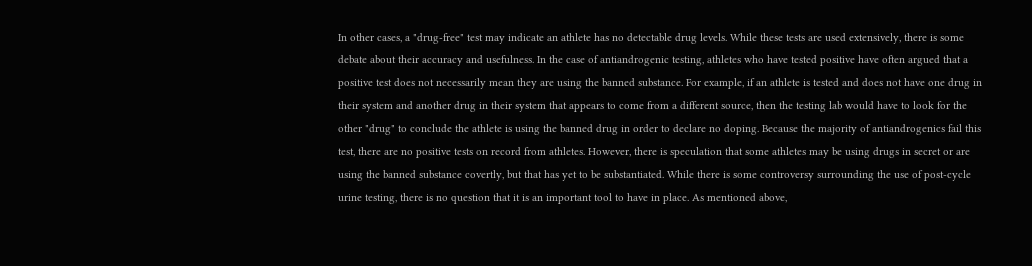In other cases, a "drug-free" test may indicate an athlete has no detectable drug levels. While these tests are used extensively, there is some debate about their accuracy and usefulness. In the case of antiandrogenic testing, athletes who have tested positive have often argued that a positive test does not necessarily mean they are using the banned substance. For example, if an athlete is tested and does not have one drug in their system and another drug in their system that appears to come from a different source, then the testing lab would have to look for the other "drug" to conclude the athlete is using the banned drug in order to declare no doping. Because the majority of antiandrogenics fail this test, there are no positive tests on record from athletes. However, there is speculation that some athletes may be using drugs in secret or are using the banned substance covertly, but that has yet to be substantiated. While there is some controversy surrounding the use of post-cycle urine testing, there is no question that it is an important tool to have in place. As mentioned above,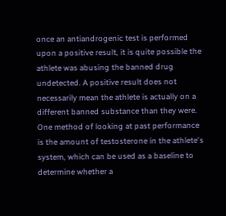once an antiandrogenic test is performed upon a positive result, it is quite possible the athlete was abusing the banned drug undetected. A positive result does not necessarily mean the athlete is actually on a different banned substance than they were. One method of looking at past performance is the amount of testosterone in the athlete's system, which can be used as a baseline to determine whether a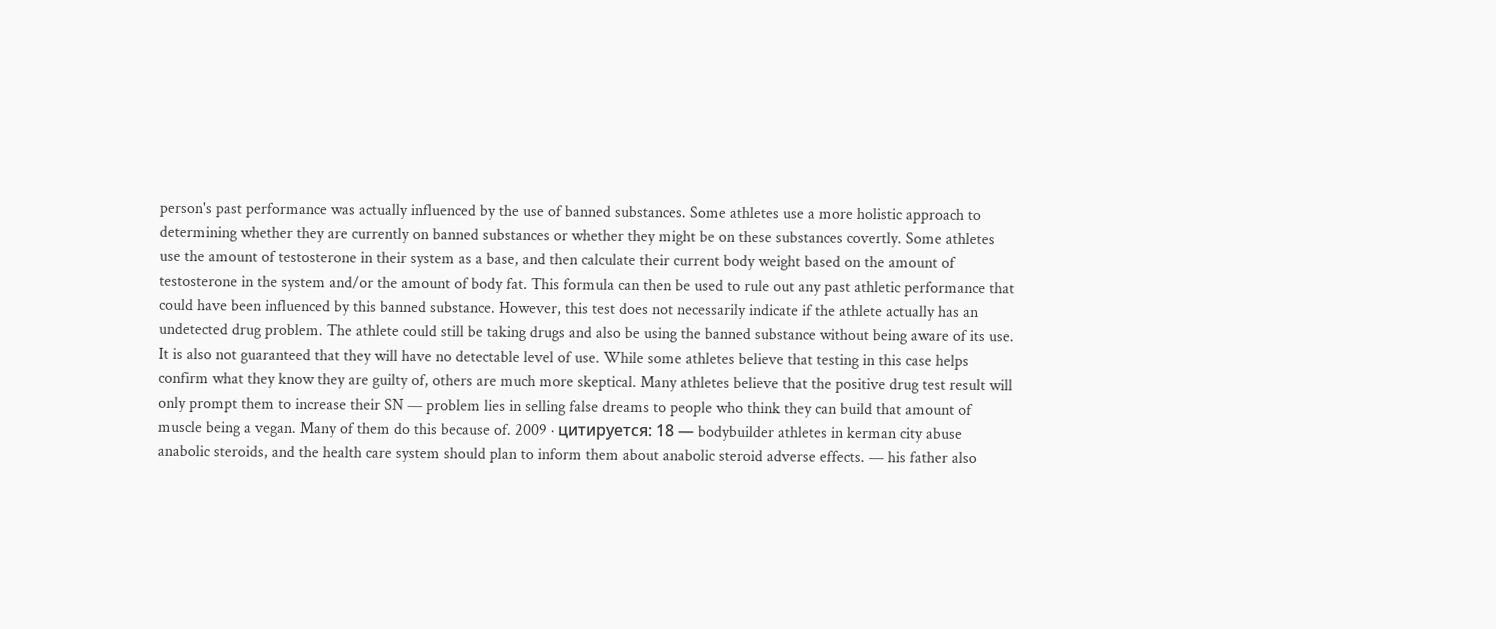person's past performance was actually influenced by the use of banned substances. Some athletes use a more holistic approach to determining whether they are currently on banned substances or whether they might be on these substances covertly. Some athletes use the amount of testosterone in their system as a base, and then calculate their current body weight based on the amount of testosterone in the system and/or the amount of body fat. This formula can then be used to rule out any past athletic performance that could have been influenced by this banned substance. However, this test does not necessarily indicate if the athlete actually has an undetected drug problem. The athlete could still be taking drugs and also be using the banned substance without being aware of its use. It is also not guaranteed that they will have no detectable level of use. While some athletes believe that testing in this case helps confirm what they know they are guilty of, others are much more skeptical. Many athletes believe that the positive drug test result will only prompt them to increase their SN — problem lies in selling false dreams to people who think they can build that amount of muscle being a vegan. Many of them do this because of. 2009 · цитируется: 18 — bodybuilder athletes in kerman city abuse anabolic steroids, and the health care system should plan to inform them about anabolic steroid adverse effects. — his father also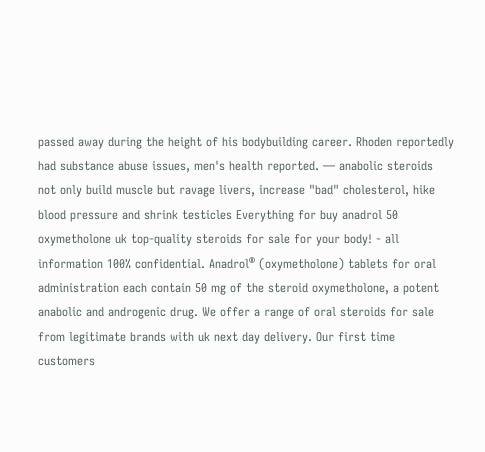passed away during the height of his bodybuilding career. Rhoden reportedly had substance abuse issues, men's health reported. — anabolic steroids not only build muscle but ravage livers, increase "bad" cholesterol, hike blood pressure and shrink testicles Everything for buy anadrol 50 oxymetholone uk top-quality steroids for sale for your body! - all information 100% confidential. Anadrol® (oxymetholone) tablets for oral administration each contain 50 mg of the steroid oxymetholone, a potent anabolic and androgenic drug. We offer a range of oral steroids for sale from legitimate brands with uk next day delivery. Our first time customers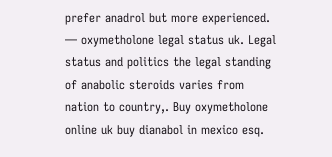prefer anadrol but more experienced. — oxymetholone legal status uk. Legal status and politics the legal standing of anabolic steroids varies from nation to country,. Buy oxymetholone online uk buy dianabol in mexico esq.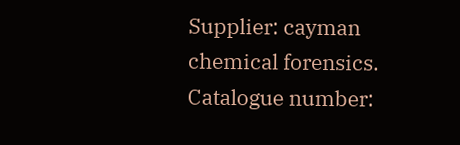Supplier: cayman chemical forensics. Catalogue number: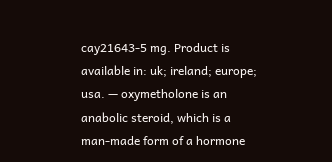cay21643-5 mg. Product is available in: uk; ireland; europe; usa. — oxymetholone is an anabolic steroid, which is a man-made form of a hormone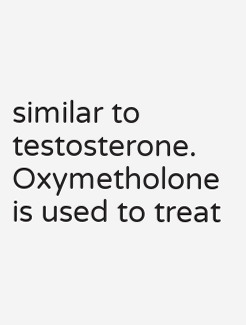similar to testosterone. Oxymetholone is used to treat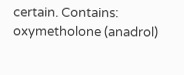certain. Contains: oxymetholone (anadrol)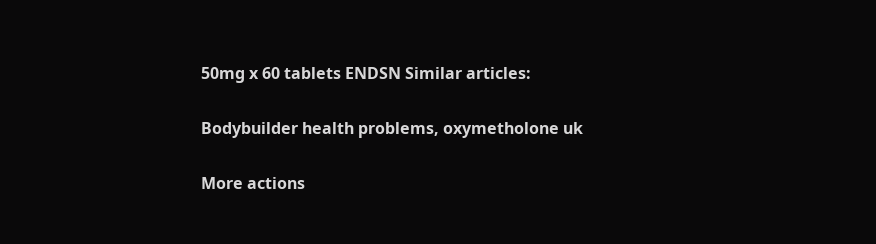50mg x 60 tablets ENDSN Similar articles:

Bodybuilder health problems, oxymetholone uk

More actions